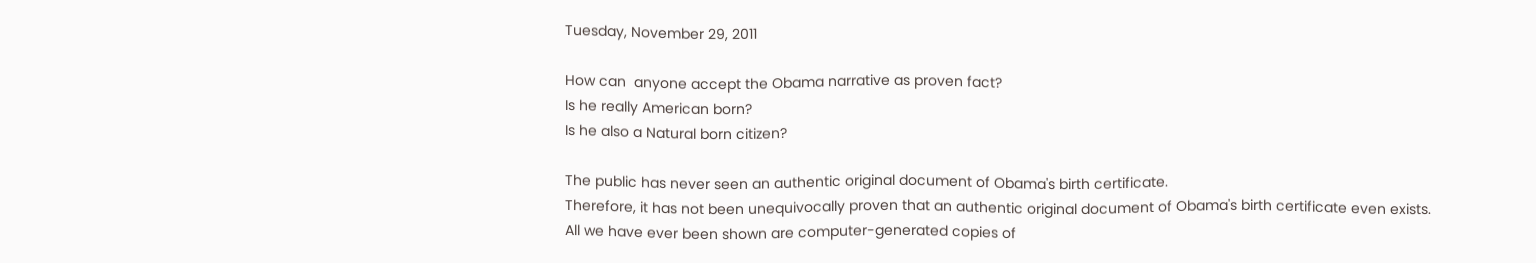Tuesday, November 29, 2011

How can  anyone accept the Obama narrative as proven fact?
Is he really American born?
Is he also a Natural born citizen?

The public has never seen an authentic original document of Obama's birth certificate.
Therefore, it has not been unequivocally proven that an authentic original document of Obama's birth certificate even exists.
All we have ever been shown are computer-generated copies of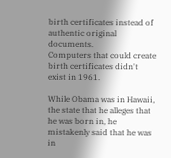birth certificates instead of authentic original documents.
Computers that could create birth certificates didn't exist in 1961.

While Obama was in Hawaii, the state that he alleges that he was born in, he mistakenly said that he was in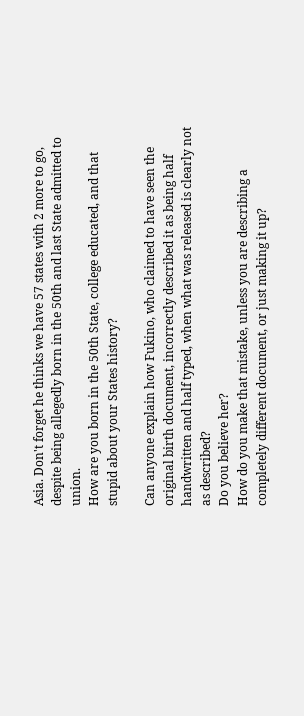Asia. Don't forget he thinks we have 57 states with 2 more to go, despite being allegedly born in the 50th and last State admitted to union.
How are you born in the 50th State, college educated, and that stupid about your States history?

Can anyone explain how Fukino, who claimed to have seen the original birth document, incorrectly described it as being half handwritten and half typed, when what was released is clearly not as described?
Do you believe her?
How do you make that mistake, unless you are describing a completely different document, or just making it up?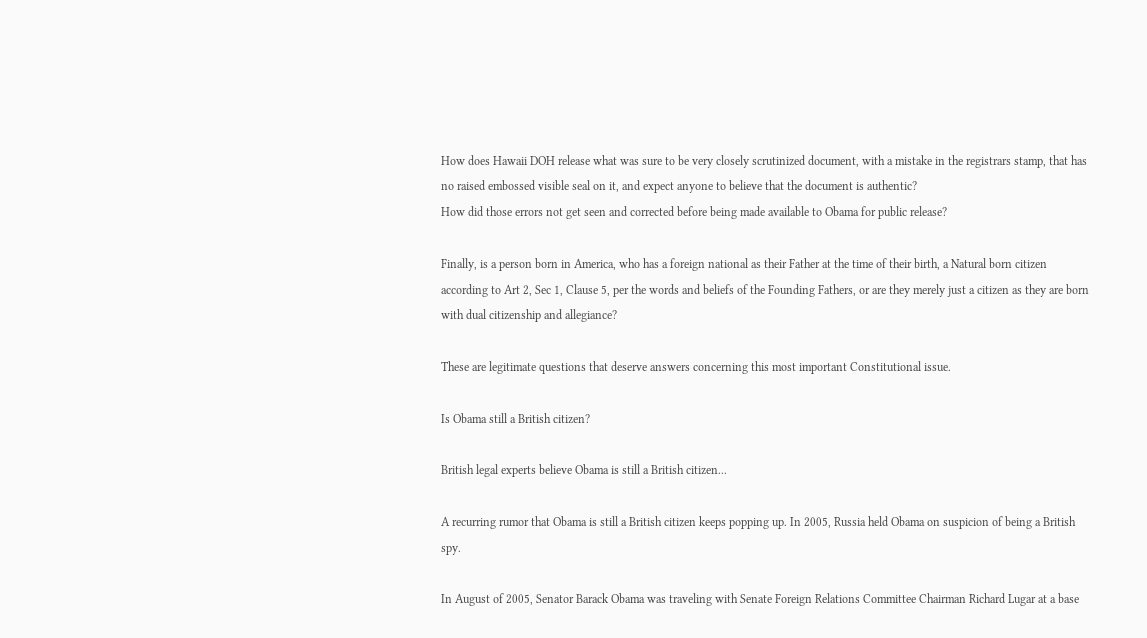How does Hawaii DOH release what was sure to be very closely scrutinized document, with a mistake in the registrars stamp, that has no raised embossed visible seal on it, and expect anyone to believe that the document is authentic?
How did those errors not get seen and corrected before being made available to Obama for public release?

Finally, is a person born in America, who has a foreign national as their Father at the time of their birth, a Natural born citizen according to Art 2, Sec 1, Clause 5, per the words and beliefs of the Founding Fathers, or are they merely just a citizen as they are born with dual citizenship and allegiance?

These are legitimate questions that deserve answers concerning this most important Constitutional issue.

Is Obama still a British citizen?

British legal experts believe Obama is still a British citizen...

A recurring rumor that Obama is still a British citizen keeps popping up. In 2005, Russia held Obama on suspicion of being a British spy.

In August of 2005, Senator Barack Obama was traveling with Senate Foreign Relations Committee Chairman Richard Lugar at a base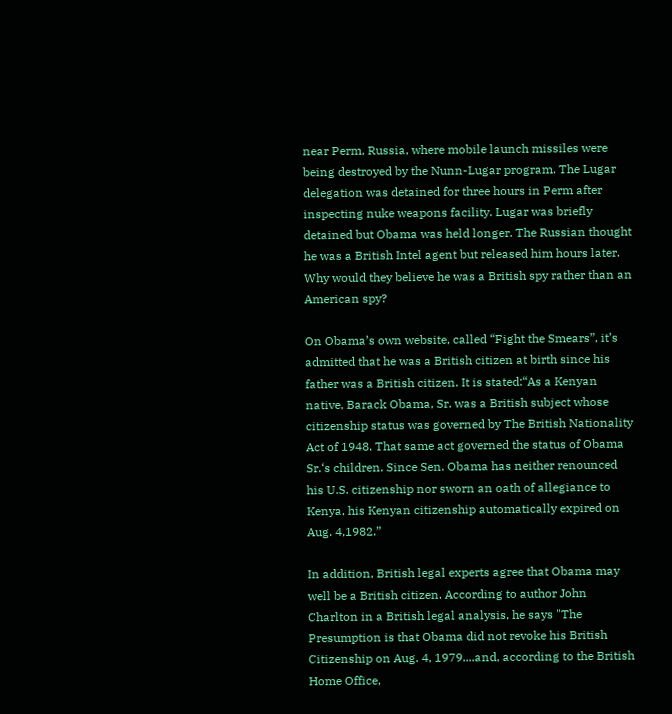near Perm, Russia, where mobile launch missiles were being destroyed by the Nunn-Lugar program. The Lugar delegation was detained for three hours in Perm after inspecting nuke weapons facility. Lugar was briefly detained but Obama was held longer. The Russian thought he was a British Intel agent but released him hours later. Why would they believe he was a British spy rather than an American spy?

On Obama’s own website, called “Fight the Smears”, it’s admitted that he was a British citizen at birth since his father was a British citizen. It is stated:“As a Kenyan native, Barack Obama, Sr. was a British subject whose citizenship status was governed by The British Nationality Act of 1948. That same act governed the status of Obama Sr.‘s children. Since Sen. Obama has neither renounced his U.S. citizenship nor sworn an oath of allegiance to Kenya, his Kenyan citizenship automatically expired on Aug. 4,1982.”

In addition, British legal experts agree that Obama may well be a British citizen. According to author John Charlton in a British legal analysis, he says "The Presumption is that Obama did not revoke his British Citizenship on Aug. 4, 1979....and, according to the British Home Office,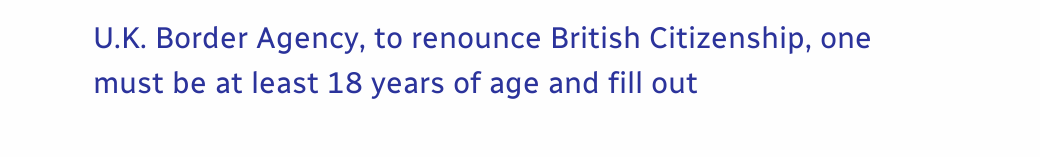U.K. Border Agency, to renounce British Citizenship, one must be at least 18 years of age and fill out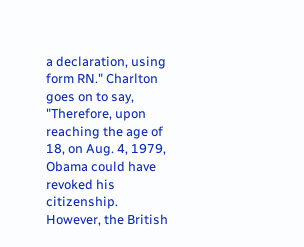a declaration, using form RN." Charlton goes on to say, "Therefore, upon reaching the age of 18, on Aug. 4, 1979, Obama could have revoked his citizenship. However, the British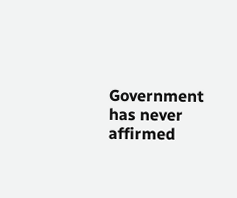Government has never affirmed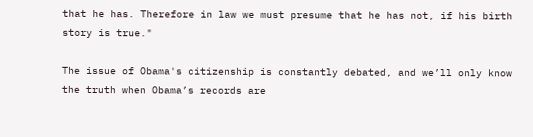that he has. Therefore in law we must presume that he has not, if his birth story is true."

The issue of Obama's citizenship is constantly debated, and we’ll only know the truth when Obama’s records are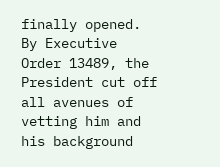finally opened. By Executive Order 13489, the President cut off all avenues of vetting him and his background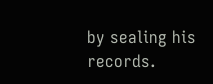by sealing his records.